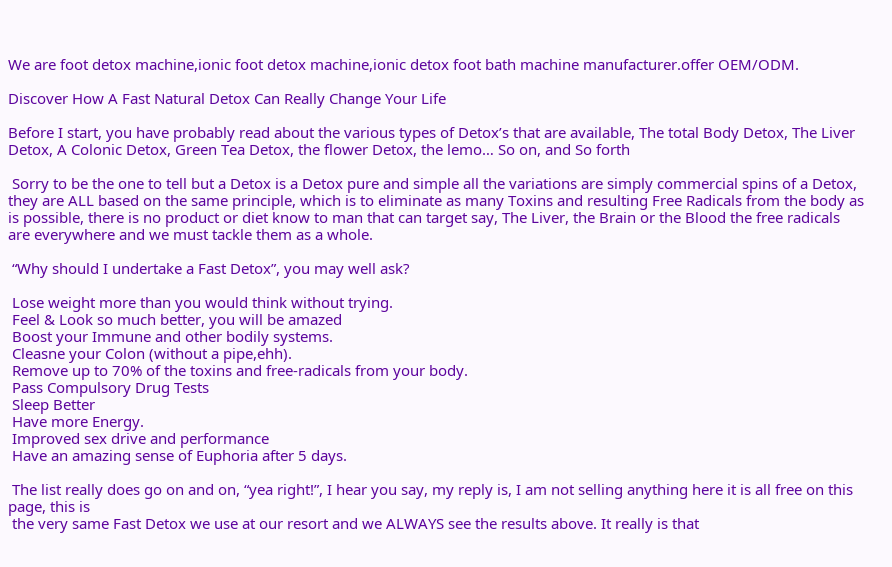We are foot detox machine,ionic foot detox machine,ionic detox foot bath machine manufacturer.offer OEM/ODM.

Discover How A Fast Natural Detox Can Really Change Your Life

Before I start, you have probably read about the various types of Detox’s that are available, The total Body Detox, The Liver Detox, A Colonic Detox, Green Tea Detox, the flower Detox, the lemo… So on, and So forth

 Sorry to be the one to tell but a Detox is a Detox pure and simple all the variations are simply commercial spins of a Detox, they are ALL based on the same principle, which is to eliminate as many Toxins and resulting Free Radicals from the body as is possible, there is no product or diet know to man that can target say, The Liver, the Brain or the Blood the free radicals are everywhere and we must tackle them as a whole.

 “Why should I undertake a Fast Detox”, you may well ask?

 Lose weight more than you would think without trying.
 Feel & Look so much better, you will be amazed
 Boost your Immune and other bodily systems.
 Cleasne your Colon (without a pipe,ehh).
 Remove up to 70% of the toxins and free-radicals from your body.
 Pass Compulsory Drug Tests
 Sleep Better
 Have more Energy.
 Improved sex drive and performance
 Have an amazing sense of Euphoria after 5 days.

 The list really does go on and on, “yea right!”, I hear you say, my reply is, I am not selling anything here it is all free on this page, this is
 the very same Fast Detox we use at our resort and we ALWAYS see the results above. It really is that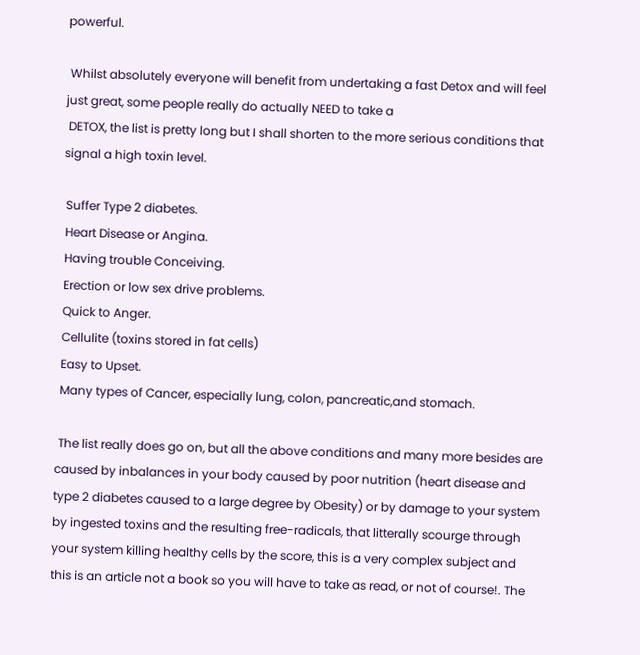powerful.

 Whilst absolutely everyone will benefit from undertaking a fast Detox and will feel just great, some people really do actually NEED to take a
 DETOX, the list is pretty long but I shall shorten to the more serious conditions that signal a high toxin level.

 Suffer Type 2 diabetes.
 Heart Disease or Angina.
 Having trouble Conceiving.
 Erection or low sex drive problems.
 Quick to Anger.
 Cellulite (toxins stored in fat cells)
 Easy to Upset.
 Many types of Cancer, especially lung, colon, pancreatic,and stomach.

 The list really does go on, but all the above conditions and many more besides are caused by inbalances in your body caused by poor nutrition (heart disease and type 2 diabetes caused to a large degree by Obesity) or by damage to your system by ingested toxins and the resulting free-radicals, that litterally scourge through your system killing healthy cells by the score, this is a very complex subject and this is an article not a book so you will have to take as read, or not of course!. The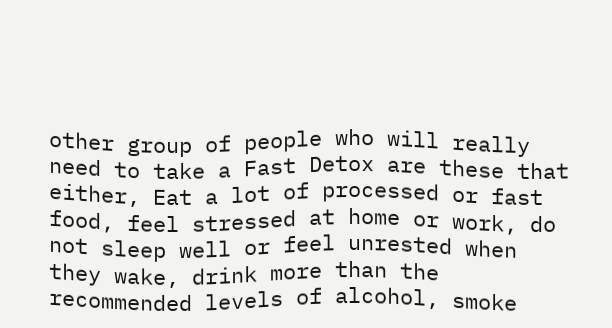other group of people who will really need to take a Fast Detox are these that either, Eat a lot of processed or fast food, feel stressed at home or work, do not sleep well or feel unrested when they wake, drink more than the recommended levels of alcohol, smoke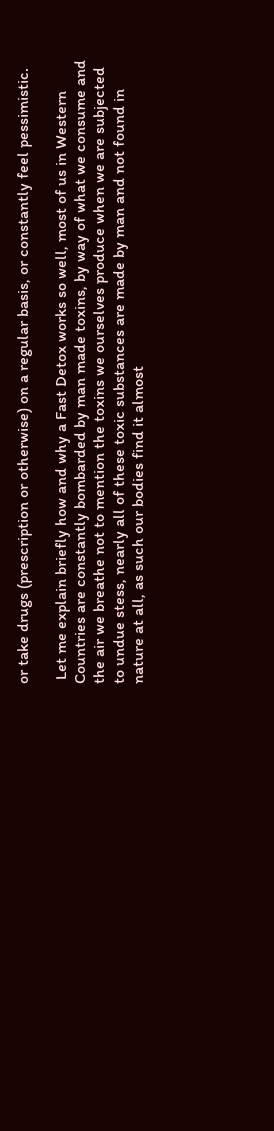or take drugs (prescription or otherwise) on a regular basis, or constantly feel pessimistic.

 Let me explain briefly how and why a Fast Detox works so well, most of us in Western Countries are constantly bombarded by man made toxins, by way of what we consume and the air we breathe not to mention the toxins we ourselves produce when we are subjected to undue stess, nearly all of these toxic substances are made by man and not found in nature at all, as such our bodies find it almost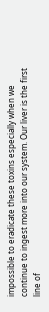impossible to eradicate these toxins especially when we continue to ingest more into our system. Our liver is the first line of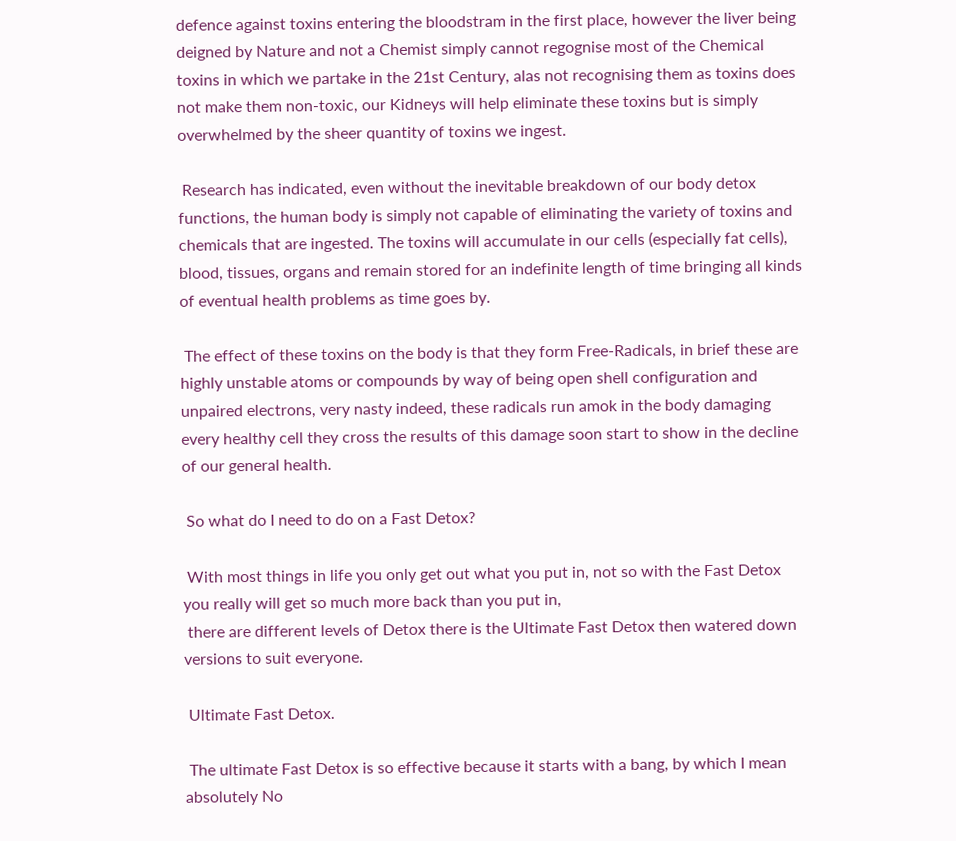defence against toxins entering the bloodstram in the first place, however the liver being deigned by Nature and not a Chemist simply cannot regognise most of the Chemical toxins in which we partake in the 21st Century, alas not recognising them as toxins does not make them non-toxic, our Kidneys will help eliminate these toxins but is simply overwhelmed by the sheer quantity of toxins we ingest.

 Research has indicated, even without the inevitable breakdown of our body detox functions, the human body is simply not capable of eliminating the variety of toxins and chemicals that are ingested. The toxins will accumulate in our cells (especially fat cells), blood, tissues, organs and remain stored for an indefinite length of time bringing all kinds of eventual health problems as time goes by.

 The effect of these toxins on the body is that they form Free-Radicals, in brief these are highly unstable atoms or compounds by way of being open shell configuration and unpaired electrons, very nasty indeed, these radicals run amok in the body damaging every healthy cell they cross the results of this damage soon start to show in the decline of our general health.

 So what do I need to do on a Fast Detox?

 With most things in life you only get out what you put in, not so with the Fast Detox you really will get so much more back than you put in,
 there are different levels of Detox there is the Ultimate Fast Detox then watered down versions to suit everyone.

 Ultimate Fast Detox.

 The ultimate Fast Detox is so effective because it starts with a bang, by which I mean absolutely No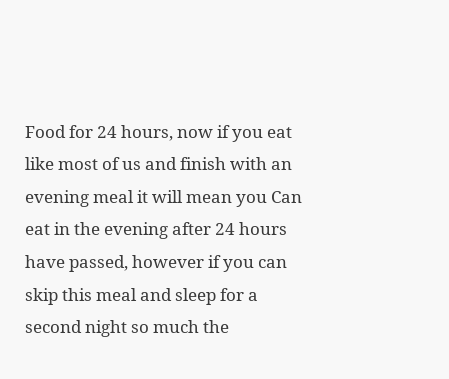Food for 24 hours, now if you eat like most of us and finish with an evening meal it will mean you Can eat in the evening after 24 hours have passed, however if you can skip this meal and sleep for a second night so much the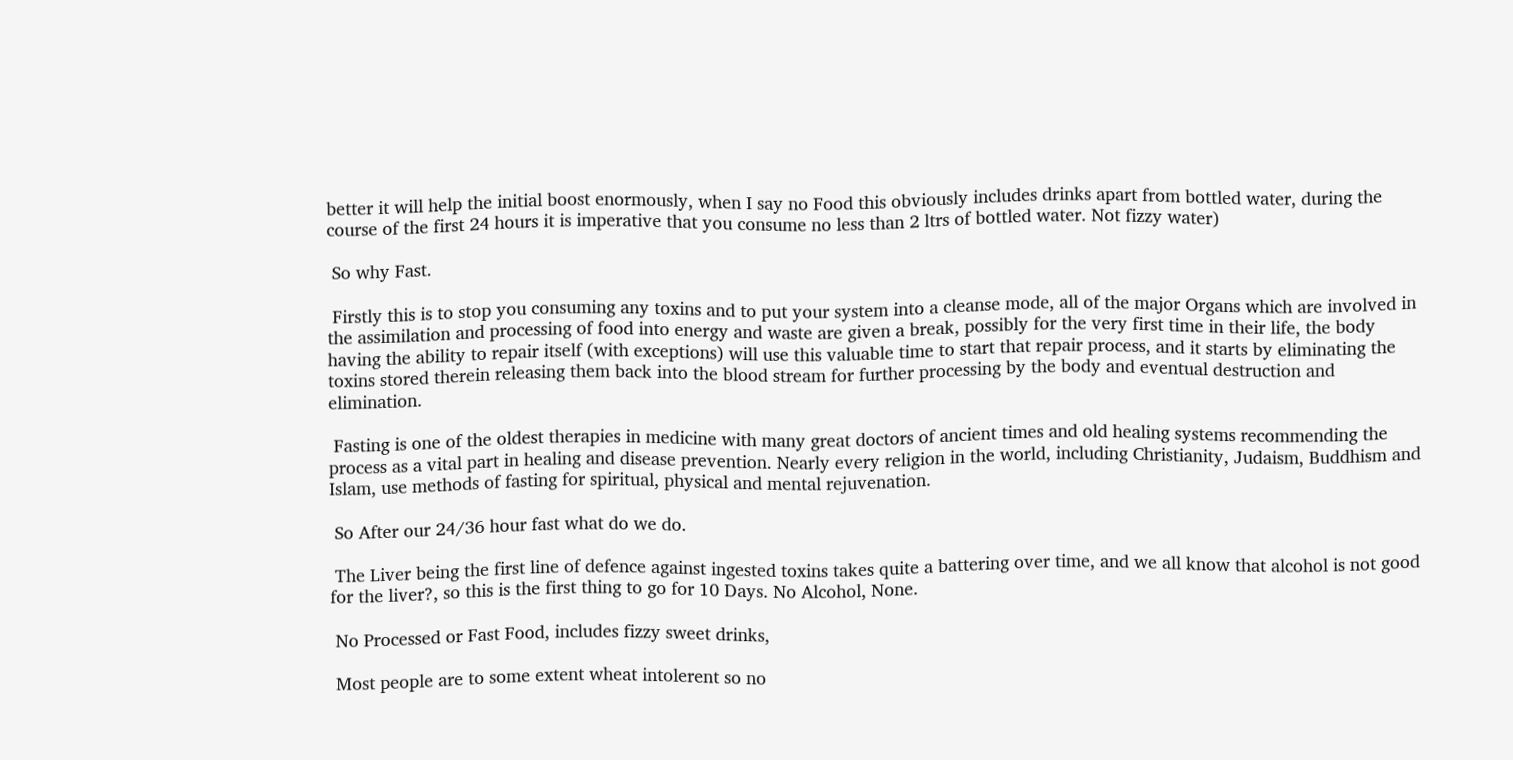better it will help the initial boost enormously, when I say no Food this obviously includes drinks apart from bottled water, during the course of the first 24 hours it is imperative that you consume no less than 2 ltrs of bottled water. Not fizzy water)

 So why Fast.

 Firstly this is to stop you consuming any toxins and to put your system into a cleanse mode, all of the major Organs which are involved in the assimilation and processing of food into energy and waste are given a break, possibly for the very first time in their life, the body having the ability to repair itself (with exceptions) will use this valuable time to start that repair process, and it starts by eliminating the toxins stored therein releasing them back into the blood stream for further processing by the body and eventual destruction and elimination.

 Fasting is one of the oldest therapies in medicine with many great doctors of ancient times and old healing systems recommending the process as a vital part in healing and disease prevention. Nearly every religion in the world, including Christianity, Judaism, Buddhism and Islam, use methods of fasting for spiritual, physical and mental rejuvenation.

 So After our 24/36 hour fast what do we do.

 The Liver being the first line of defence against ingested toxins takes quite a battering over time, and we all know that alcohol is not good for the liver?, so this is the first thing to go for 10 Days. No Alcohol, None.

 No Processed or Fast Food, includes fizzy sweet drinks,

 Most people are to some extent wheat intolerent so no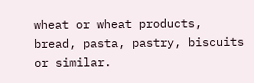wheat or wheat products, bread, pasta, pastry, biscuits or similar.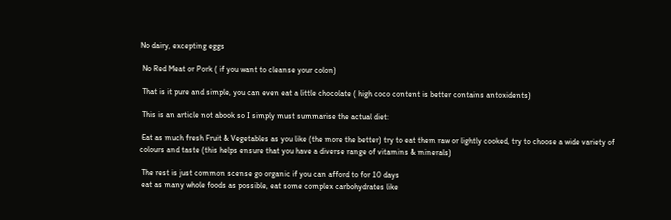No dairy, excepting eggs

 No Red Meat or Pork ( if you want to cleanse your colon)

 That is it pure and simple, you can even eat a little chocolate ( high coco content is better contains antoxidents)

 This is an article not abook so I simply must summarise the actual diet:

 Eat as much fresh Fruit & Vegetables as you like (the more the better) try to eat them raw or lightly cooked, try to choose a wide variety of colours and taste (this helps ensure that you have a diverse range of vitamins & minerals)

 The rest is just common scense go organic if you can afford to for 10 days
 eat as many whole foods as possible, eat some complex carbohydrates like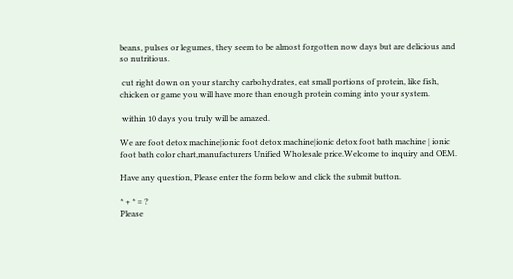beans, pulses or legumes, they seem to be almost forgotten now days but are delicious and so nutritious.

 cut right down on your starchy carbohydrates, eat small portions of protein, like fish, chicken or game you will have more than enough protein coming into your system.

 within 10 days you truly will be amazed.

We are foot detox machine|ionic foot detox machine|ionic detox foot bath machine | ionic foot bath color chart,manufacturers Unified Wholesale price.Welcome to inquiry and OEM.

Have any question, Please enter the form below and click the submit button.

* + * = ?
Please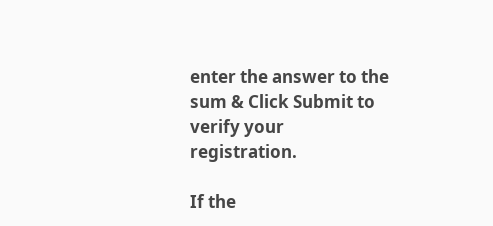enter the answer to the sum & Click Submit to verify your registration.

If the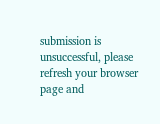submission is unsuccessful, please refresh your browser page and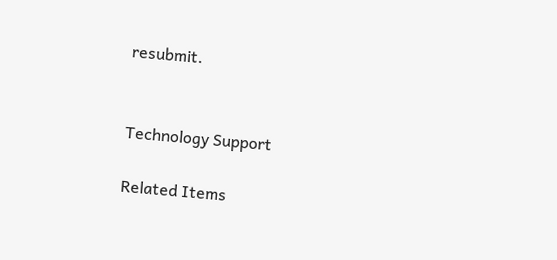resubmit.


Technology Support

Related Items